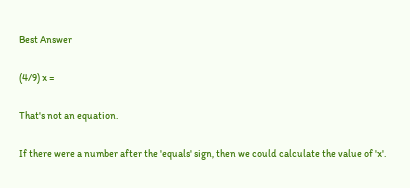Best Answer

(4/9) x =

That's not an equation.

If there were a number after the 'equals' sign, then we could calculate the value of 'x'.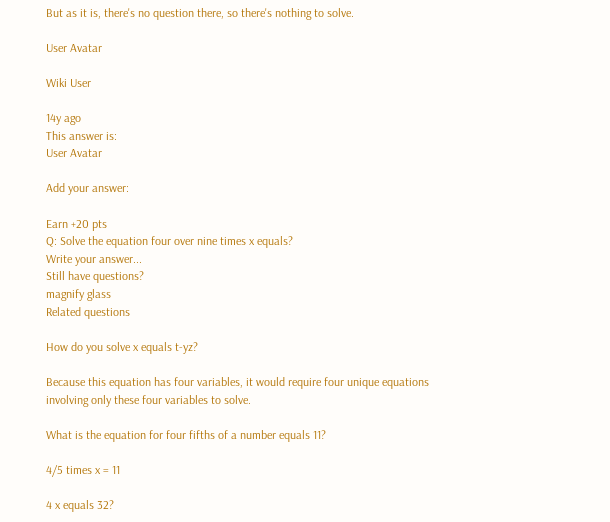But as it is, there's no question there, so there's nothing to solve.

User Avatar

Wiki User

14y ago
This answer is:
User Avatar

Add your answer:

Earn +20 pts
Q: Solve the equation four over nine times x equals?
Write your answer...
Still have questions?
magnify glass
Related questions

How do you solve x equals t-yz?

Because this equation has four variables, it would require four unique equations involving only these four variables to solve.

What is the equation for four fifths of a number equals 11?

4/5 times x = 11

4 x equals 32?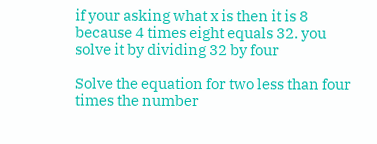if your asking what x is then it is 8 because 4 times eight equals 32. you solve it by dividing 32 by four

Solve the equation for two less than four times the number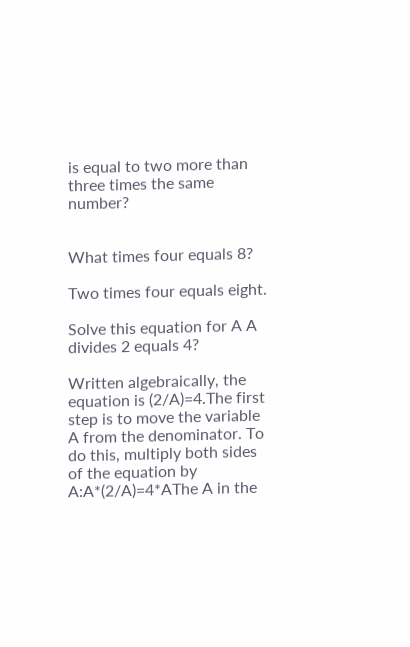is equal to two more than three times the same number?


What times four equals 8?

Two times four equals eight.

Solve this equation for A A divides 2 equals 4?

Written algebraically, the equation is (2/A)=4.The first step is to move the variable A from the denominator. To do this, multiply both sides of the equation by A:A*(2/A)=4*AThe A in the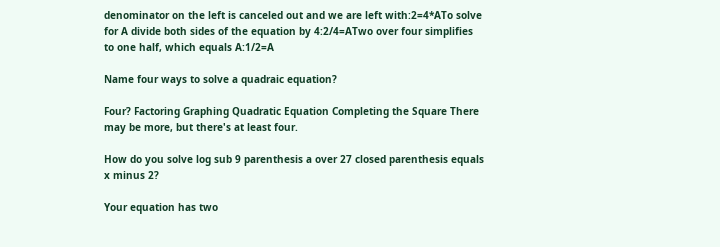denominator on the left is canceled out and we are left with:2=4*ATo solve for A divide both sides of the equation by 4:2/4=ATwo over four simplifies to one half, which equals A:1/2=A

Name four ways to solve a quadraic equation?

Four? Factoring Graphing Quadratic Equation Completing the Square There may be more, but there's at least four.

How do you solve log sub 9 parenthesis a over 27 closed parenthesis equals x minus 2?

Your equation has two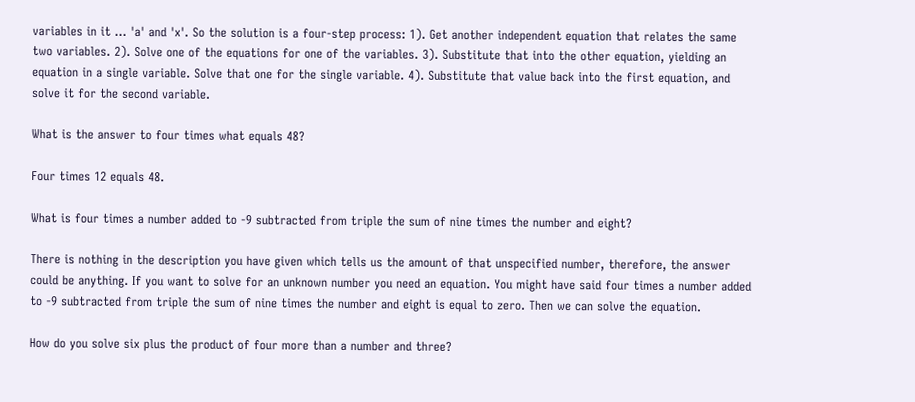variables in it ... 'a' and 'x'. So the solution is a four-step process: 1). Get another independent equation that relates the same two variables. 2). Solve one of the equations for one of the variables. 3). Substitute that into the other equation, yielding an equation in a single variable. Solve that one for the single variable. 4). Substitute that value back into the first equation, and solve it for the second variable.

What is the answer to four times what equals 48?

Four times 12 equals 48.

What is four times a number added to -9 subtracted from triple the sum of nine times the number and eight?

There is nothing in the description you have given which tells us the amount of that unspecified number, therefore, the answer could be anything. If you want to solve for an unknown number you need an equation. You might have said four times a number added to -9 subtracted from triple the sum of nine times the number and eight is equal to zero. Then we can solve the equation.

How do you solve six plus the product of four more than a number and three?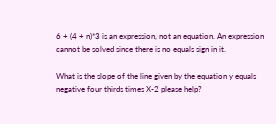6 + (4 + n)*3 is an expression, not an equation. An expression cannot be solved since there is no equals sign in it.

What is the slope of the line given by the equation y equals negative four thirds times X-2 please help?